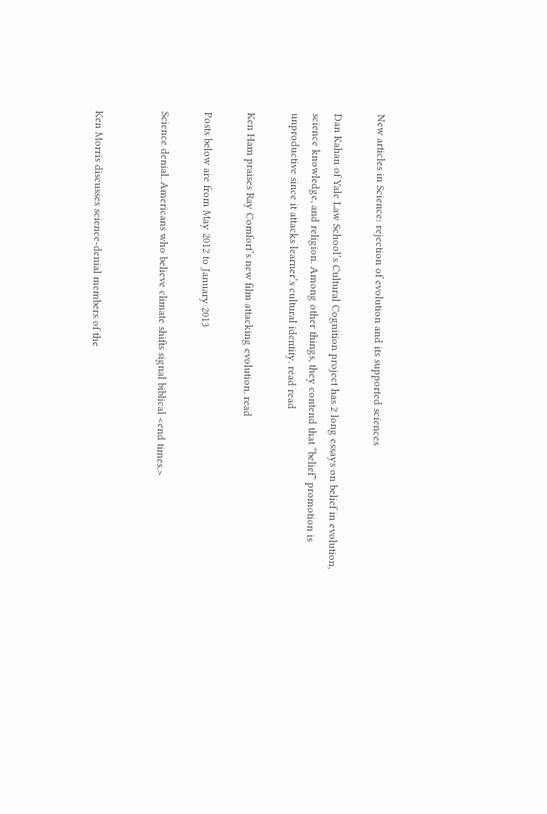New articles in Science: rejection of evolution and its supported sciences

Dan Kahan of Yale Law School’s Cultural Cognition project has 2 long essays on belief in evolution, science knowledge, and religion. Among other things, they contend that “belief” promotion is unproductive since it attacks learner’s cultural identity. read read

Ken Ham praises Ray Comfort’s new film attacking evolution. read

Posts below are from May 2012 to January 2013

Science denial. Americans who believe climate shifts signal biblical <end times.>


Ken Morris discusses science-denial members of the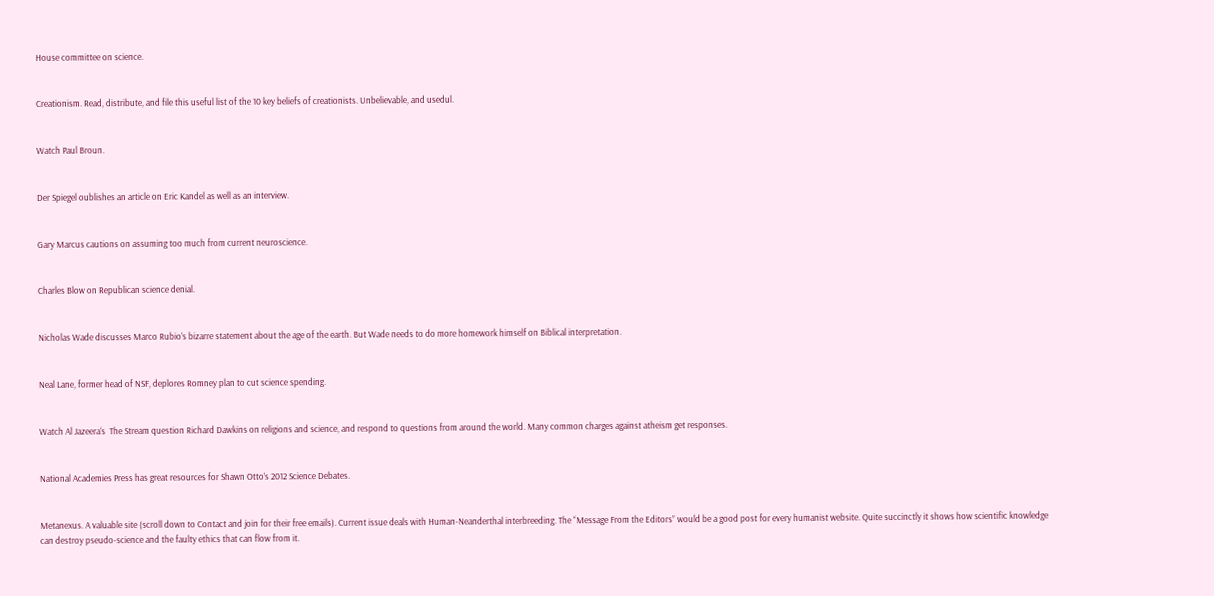House committee on science.


Creationism. Read, distribute, and file this useful list of the 10 key beliefs of creationists. Unbelievable, and usedul.


Watch Paul Broun.


Der Spiegel oublishes an article on Eric Kandel as well as an interview.


Gary Marcus cautions on assuming too much from current neuroscience.


Charles Blow on Republican science denial.


Nicholas Wade discusses Marco Rubio’s bizarre statement about the age of the earth. But Wade needs to do more homework himself on Biblical interpretation.


Neal Lane, former head of NSF, deplores Romney plan to cut science spending.


Watch Al Jazeera‘s  The Stream question Richard Dawkins on religions and science, and respond to questions from around the world. Many common charges against atheism get responses.


National Academies Press has great resources for Shawn Otto’s 2012 Science Debates.


Metanexus. A valuable site (scroll down to Contact and join for their free emails). Current issue deals with Human-Neanderthal interbreeding. The “Message From the Editors” would be a good post for every humanist website. Quite succinctly it shows how scientific knowledge can destroy pseudo-science and the faulty ethics that can flow from it.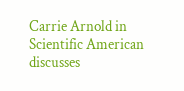Carrie Arnold in Scientific American discusses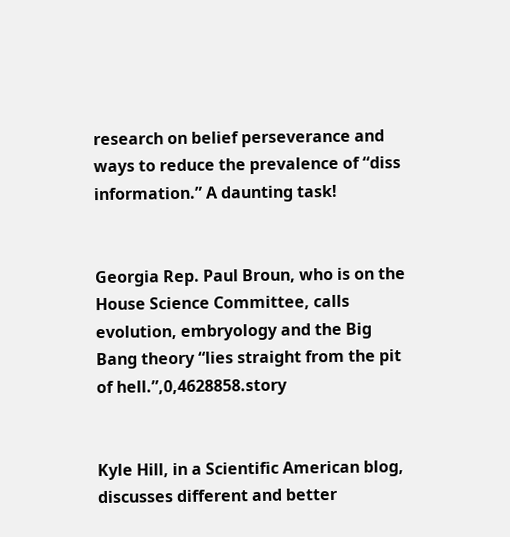research on belief perseverance and ways to reduce the prevalence of “diss information.” A daunting task!


Georgia Rep. Paul Broun, who is on the House Science Committee, calls evolution, embryology and the Big Bang theory “lies straight from the pit of hell.”,0,4628858.story


Kyle Hill, in a Scientific American blog, discusses different and better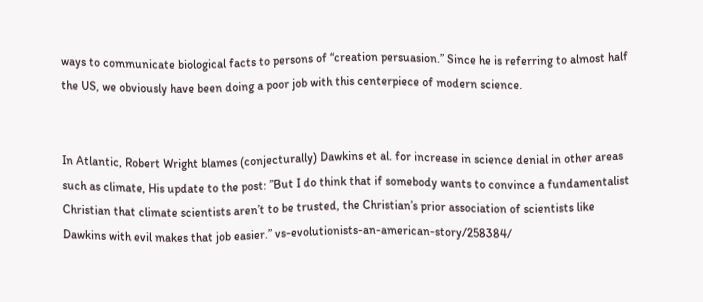ways to communicate biological facts to persons of “creation persuasion.” Since he is referring to almost half the US, we obviously have been doing a poor job with this centerpiece of modern science.


In Atlantic, Robert Wright blames (conjecturally) Dawkins et al. for increase in science denial in other areas such as climate, His update to the post: ”But I do think that if somebody wants to convince a fundamentalist Christian that climate scientists aren’t to be trusted, the Christian’s prior association of scientists like Dawkins with evil makes that job easier.” vs-evolutionists-an-american-story/258384/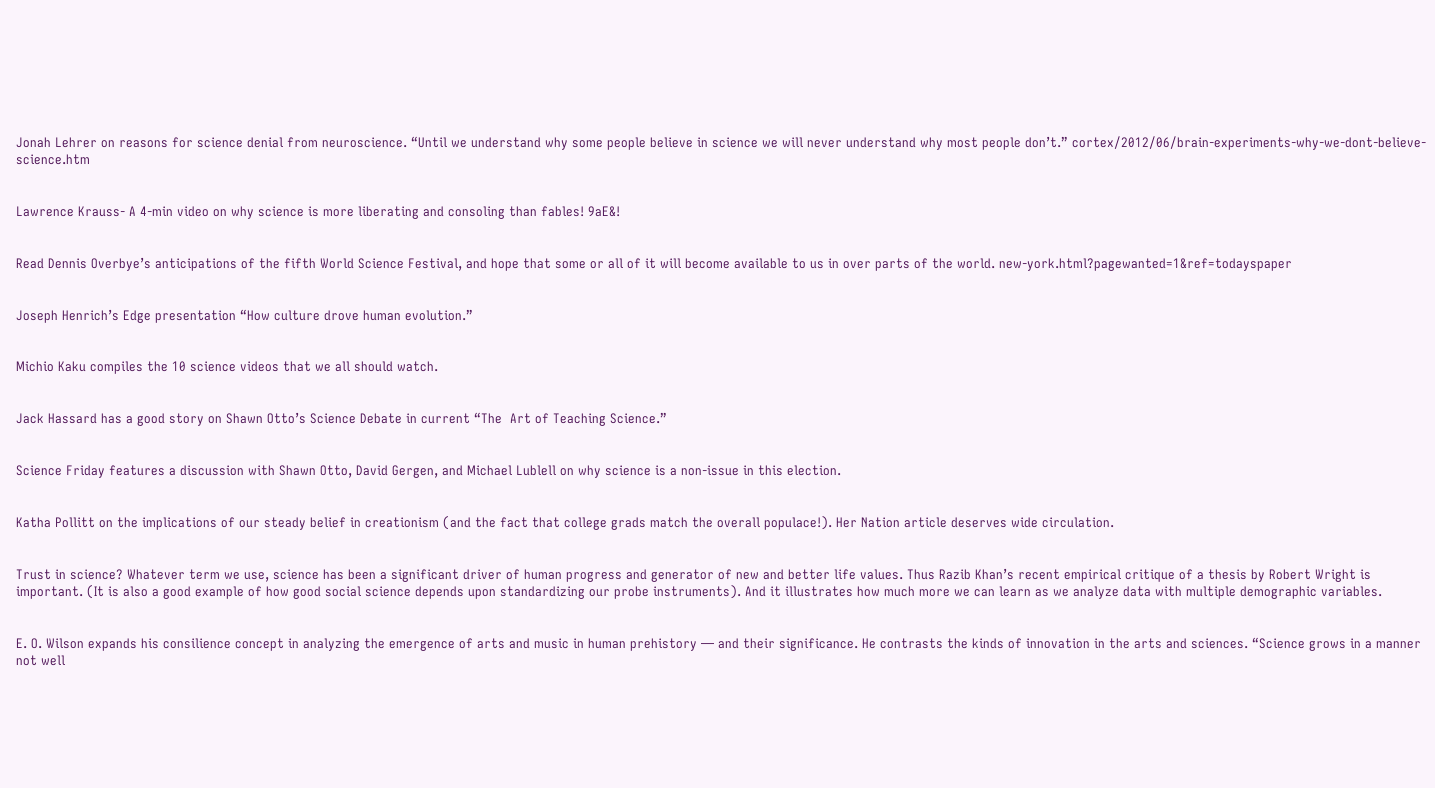Jonah Lehrer on reasons for science denial from neuroscience. “Until we understand why some people believe in science we will never understand why most people don’t.” cortex/2012/06/brain-experiments-why-we-dont-believe- science.htm


Lawrence Krauss- A 4-min video on why science is more liberating and consoling than fables! 9aE&!


Read Dennis Overbye’s anticipations of the fifth World Science Festival, and hope that some or all of it will become available to us in over parts of the world. new-york.html?pagewanted=1&ref=todayspaper


Joseph Henrich’s Edge presentation “How culture drove human evolution.”


Michio Kaku compiles the 10 science videos that we all should watch.


Jack Hassard has a good story on Shawn Otto’s Science Debate in current “The  Art of Teaching Science.”


Science Friday features a discussion with Shawn Otto, David Gergen, and Michael Lublell on why science is a non-issue in this election.


Katha Pollitt on the implications of our steady belief in creationism (and the fact that college grads match the overall populace!). Her Nation article deserves wide circulation.


Trust in science? Whatever term we use, science has been a significant driver of human progress and generator of new and better life values. Thus Razib Khan’s recent empirical critique of a thesis by Robert Wright is important. (It is also a good example of how good social science depends upon standardizing our probe instruments). And it illustrates how much more we can learn as we analyze data with multiple demographic variables.


E. O. Wilson expands his consilience concept in analyzing the emergence of arts and music in human prehistory — and their significance. He contrasts the kinds of innovation in the arts and sciences. “Science grows in a manner not well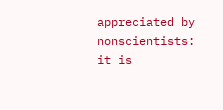appreciated by nonscientists: it is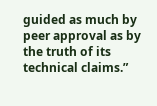guided as much by peer approval as by the truth of its technical claims.”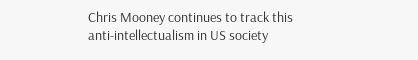Chris Mooney continues to track this anti-intellectualism in US society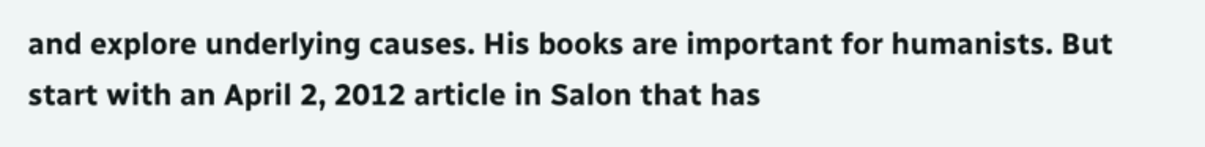and explore underlying causes. His books are important for humanists. But start with an April 2, 2012 article in Salon that has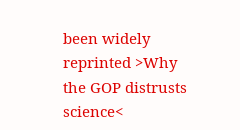been widely reprinted >Why the GOP distrusts science<